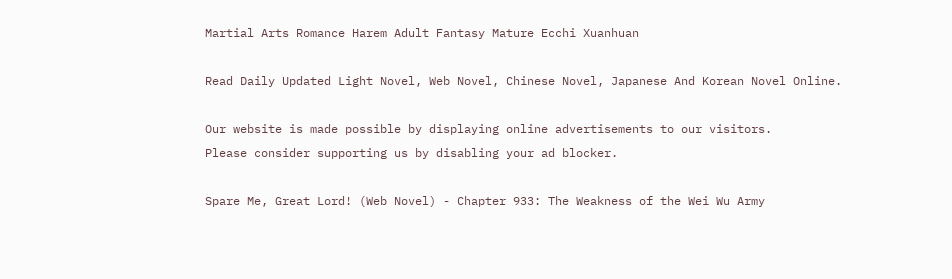Martial Arts Romance Harem Adult Fantasy Mature Ecchi Xuanhuan

Read Daily Updated Light Novel, Web Novel, Chinese Novel, Japanese And Korean Novel Online.

Our website is made possible by displaying online advertisements to our visitors.
Please consider supporting us by disabling your ad blocker.

Spare Me, Great Lord! (Web Novel) - Chapter 933: The Weakness of the Wei Wu Army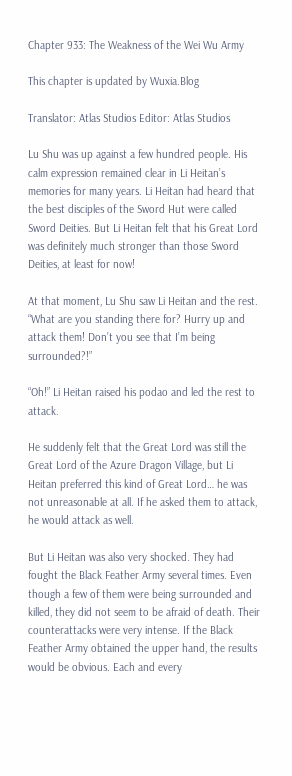Chapter 933: The Weakness of the Wei Wu Army

This chapter is updated by Wuxia.Blog

Translator: Atlas Studios Editor: Atlas Studios

Lu Shu was up against a few hundred people. His calm expression remained clear in Li Heitan’s memories for many years. Li Heitan had heard that the best disciples of the Sword Hut were called Sword Deities. But Li Heitan felt that his Great Lord was definitely much stronger than those Sword Deities, at least for now!

At that moment, Lu Shu saw Li Heitan and the rest. “What are you standing there for? Hurry up and attack them! Don’t you see that I’m being surrounded?!”

“Oh!” Li Heitan raised his podao and led the rest to attack.

He suddenly felt that the Great Lord was still the Great Lord of the Azure Dragon Village, but Li Heitan preferred this kind of Great Lord… he was not unreasonable at all. If he asked them to attack, he would attack as well.

But Li Heitan was also very shocked. They had fought the Black Feather Army several times. Even though a few of them were being surrounded and killed, they did not seem to be afraid of death. Their counterattacks were very intense. If the Black Feather Army obtained the upper hand, the results would be obvious. Each and every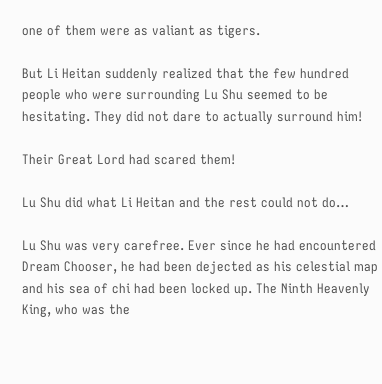one of them were as valiant as tigers.

But Li Heitan suddenly realized that the few hundred people who were surrounding Lu Shu seemed to be hesitating. They did not dare to actually surround him!

Their Great Lord had scared them!

Lu Shu did what Li Heitan and the rest could not do…

Lu Shu was very carefree. Ever since he had encountered Dream Chooser, he had been dejected as his celestial map and his sea of chi had been locked up. The Ninth Heavenly King, who was the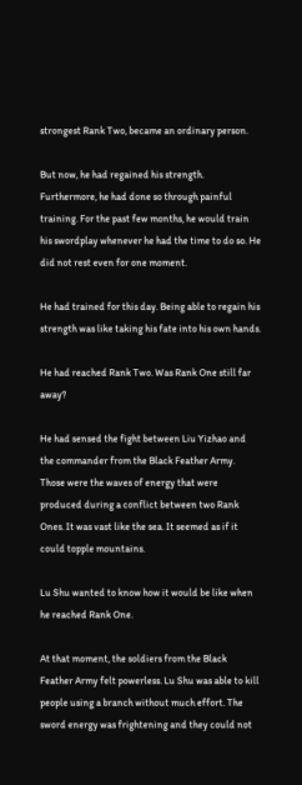strongest Rank Two, became an ordinary person.

But now, he had regained his strength. Furthermore, he had done so through painful training. For the past few months, he would train his swordplay whenever he had the time to do so. He did not rest even for one moment.

He had trained for this day. Being able to regain his strength was like taking his fate into his own hands.

He had reached Rank Two. Was Rank One still far away?

He had sensed the fight between Liu Yizhao and the commander from the Black Feather Army. Those were the waves of energy that were produced during a conflict between two Rank Ones. It was vast like the sea. It seemed as if it could topple mountains.

Lu Shu wanted to know how it would be like when he reached Rank One.

At that moment, the soldiers from the Black Feather Army felt powerless. Lu Shu was able to kill people using a branch without much effort. The sword energy was frightening and they could not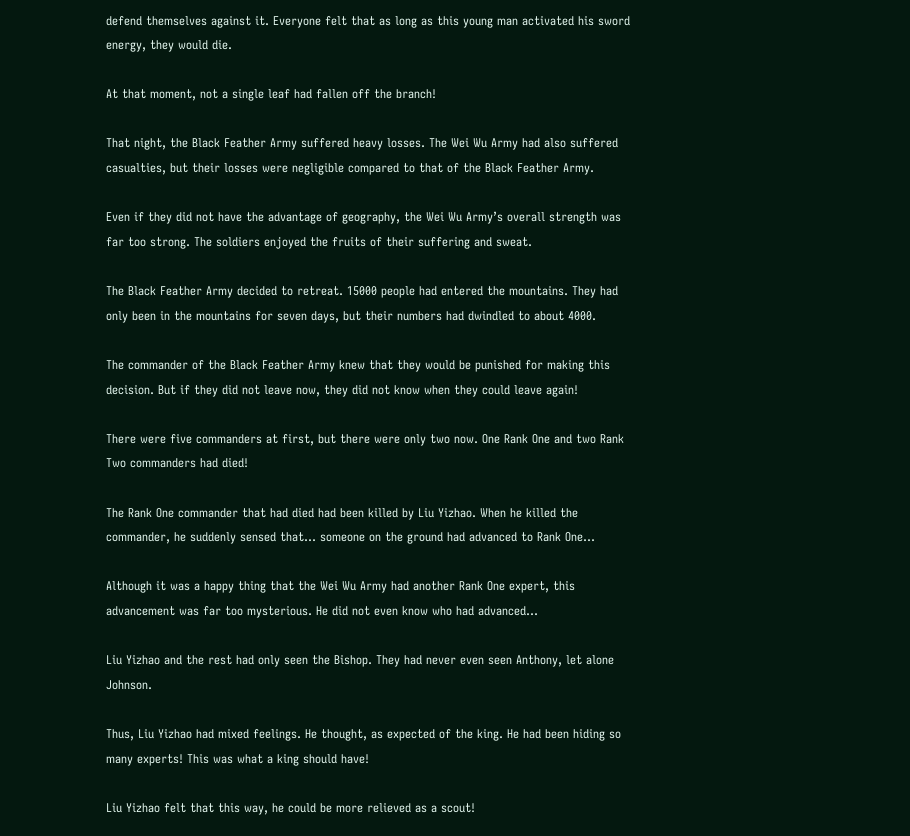defend themselves against it. Everyone felt that as long as this young man activated his sword energy, they would die.

At that moment, not a single leaf had fallen off the branch!

That night, the Black Feather Army suffered heavy losses. The Wei Wu Army had also suffered casualties, but their losses were negligible compared to that of the Black Feather Army.

Even if they did not have the advantage of geography, the Wei Wu Army’s overall strength was far too strong. The soldiers enjoyed the fruits of their suffering and sweat.

The Black Feather Army decided to retreat. 15000 people had entered the mountains. They had only been in the mountains for seven days, but their numbers had dwindled to about 4000.

The commander of the Black Feather Army knew that they would be punished for making this decision. But if they did not leave now, they did not know when they could leave again!

There were five commanders at first, but there were only two now. One Rank One and two Rank Two commanders had died!

The Rank One commander that had died had been killed by Liu Yizhao. When he killed the commander, he suddenly sensed that… someone on the ground had advanced to Rank One…

Although it was a happy thing that the Wei Wu Army had another Rank One expert, this advancement was far too mysterious. He did not even know who had advanced…

Liu Yizhao and the rest had only seen the Bishop. They had never even seen Anthony, let alone Johnson.

Thus, Liu Yizhao had mixed feelings. He thought, as expected of the king. He had been hiding so many experts! This was what a king should have!

Liu Yizhao felt that this way, he could be more relieved as a scout!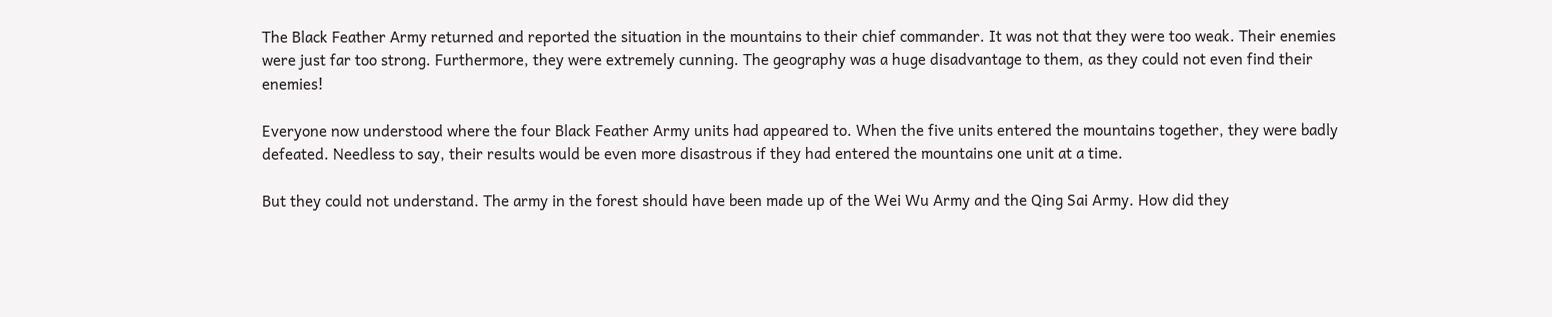The Black Feather Army returned and reported the situation in the mountains to their chief commander. It was not that they were too weak. Their enemies were just far too strong. Furthermore, they were extremely cunning. The geography was a huge disadvantage to them, as they could not even find their enemies!

Everyone now understood where the four Black Feather Army units had appeared to. When the five units entered the mountains together, they were badly defeated. Needless to say, their results would be even more disastrous if they had entered the mountains one unit at a time.

But they could not understand. The army in the forest should have been made up of the Wei Wu Army and the Qing Sai Army. How did they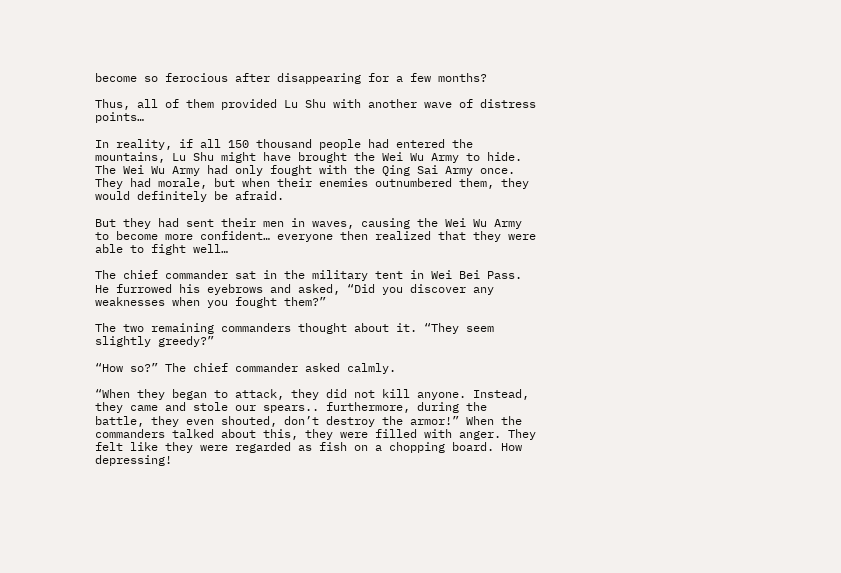become so ferocious after disappearing for a few months?

Thus, all of them provided Lu Shu with another wave of distress points…

In reality, if all 150 thousand people had entered the mountains, Lu Shu might have brought the Wei Wu Army to hide. The Wei Wu Army had only fought with the Qing Sai Army once. They had morale, but when their enemies outnumbered them, they would definitely be afraid.

But they had sent their men in waves, causing the Wei Wu Army to become more confident… everyone then realized that they were able to fight well…

The chief commander sat in the military tent in Wei Bei Pass. He furrowed his eyebrows and asked, “Did you discover any weaknesses when you fought them?”

The two remaining commanders thought about it. “They seem slightly greedy?”

“How so?” The chief commander asked calmly.

“When they began to attack, they did not kill anyone. Instead, they came and stole our spears.. furthermore, during the battle, they even shouted, don’t destroy the armor!” When the commanders talked about this, they were filled with anger. They felt like they were regarded as fish on a chopping board. How depressing!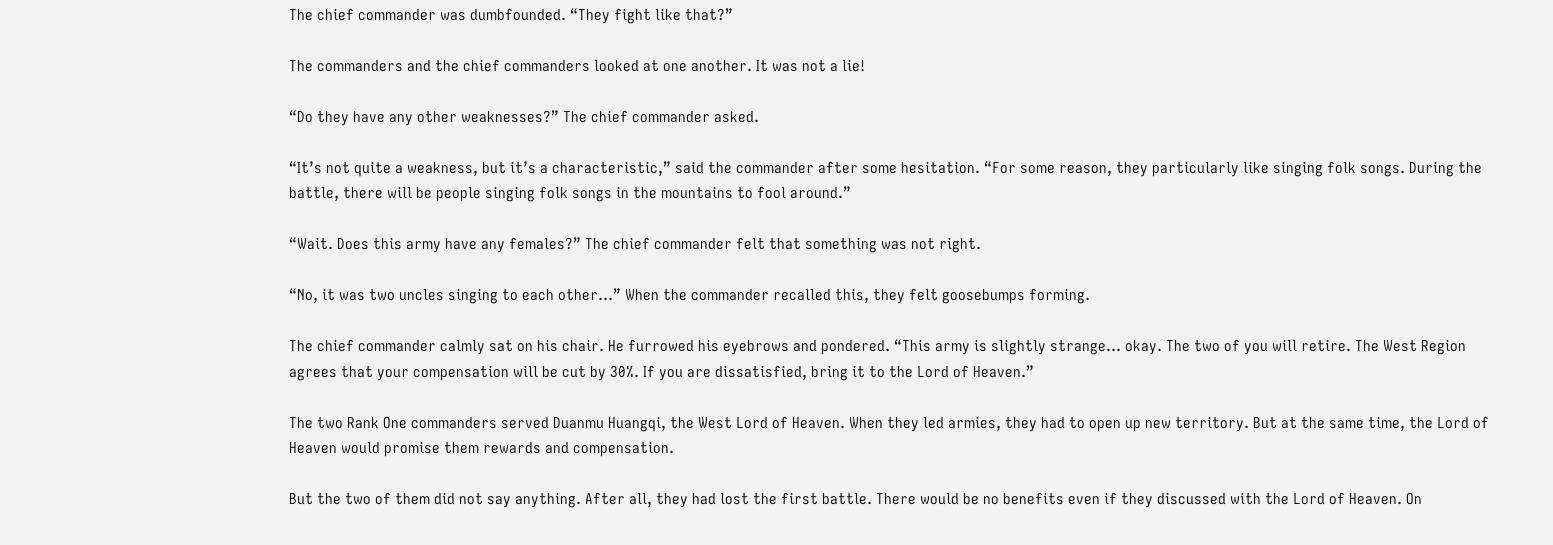The chief commander was dumbfounded. “They fight like that?”

The commanders and the chief commanders looked at one another. It was not a lie!

“Do they have any other weaknesses?” The chief commander asked.

“It’s not quite a weakness, but it’s a characteristic,” said the commander after some hesitation. “For some reason, they particularly like singing folk songs. During the battle, there will be people singing folk songs in the mountains to fool around.”

“Wait. Does this army have any females?” The chief commander felt that something was not right.

“No, it was two uncles singing to each other…” When the commander recalled this, they felt goosebumps forming.

The chief commander calmly sat on his chair. He furrowed his eyebrows and pondered. “This army is slightly strange… okay. The two of you will retire. The West Region agrees that your compensation will be cut by 30%. If you are dissatisfied, bring it to the Lord of Heaven.”

The two Rank One commanders served Duanmu Huangqi, the West Lord of Heaven. When they led armies, they had to open up new territory. But at the same time, the Lord of Heaven would promise them rewards and compensation.

But the two of them did not say anything. After all, they had lost the first battle. There would be no benefits even if they discussed with the Lord of Heaven. On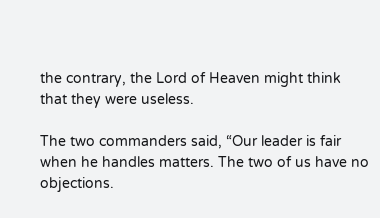the contrary, the Lord of Heaven might think that they were useless.

The two commanders said, “Our leader is fair when he handles matters. The two of us have no objections.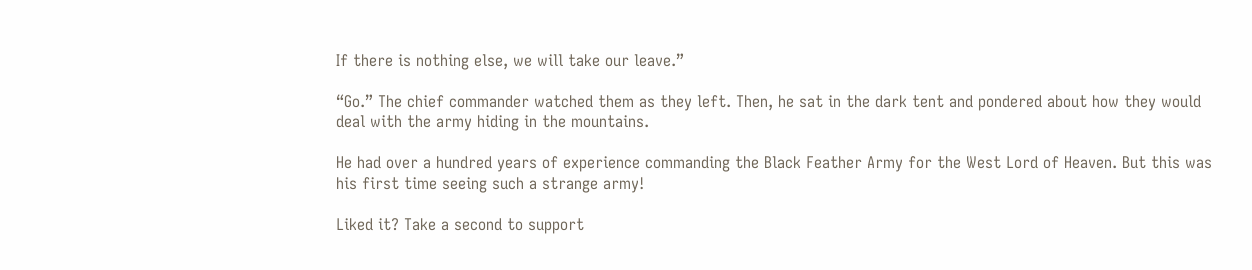If there is nothing else, we will take our leave.”

“Go.” The chief commander watched them as they left. Then, he sat in the dark tent and pondered about how they would deal with the army hiding in the mountains.

He had over a hundred years of experience commanding the Black Feather Army for the West Lord of Heaven. But this was his first time seeing such a strange army!

Liked it? Take a second to support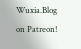Wuxia.Blog on Patreon!